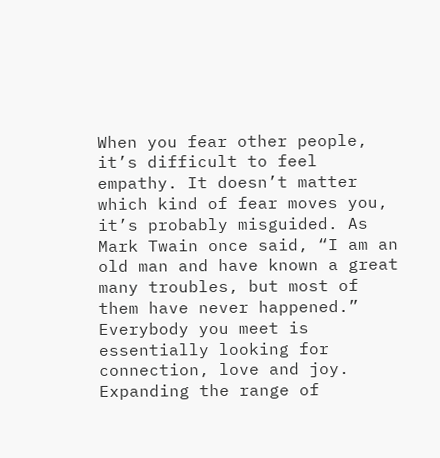When you fear other people, it’s difficult to feel empathy. It doesn’t matter which kind of fear moves you, it’s probably misguided. As Mark Twain once said, “I am an old man and have known a great many troubles, but most of them have never happened.” Everybody you meet is essentially looking for connection, love and joy. Expanding the range of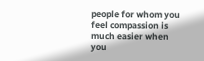people for whom you feel compassion is much easier when you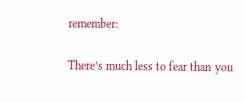remember:

There’s much less to fear than you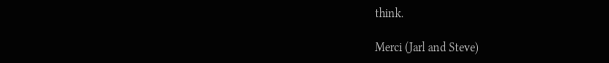think.

Merci (Jarl and Steve)